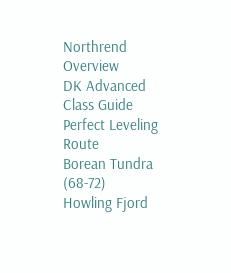Northrend Overview
DK Advanced Class Guide
Perfect Leveling Route
Borean Tundra (68-72)
Howling Fjord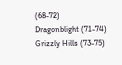(68-72)
Dragonblight (71-74)
Grizzly Hills (73-75)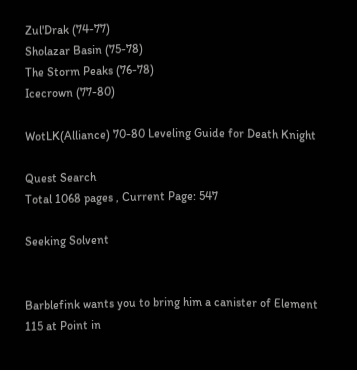Zul'Drak (74-77)
Sholazar Basin (75-78)
The Storm Peaks (76-78)
Icecrown (77-80)

WotLK(Alliance) 70-80 Leveling Guide for Death Knight

Quest Search
Total 1068 pages , Current Page: 547

Seeking Solvent


Barblefink wants you to bring him a canister of Element 115 at Point in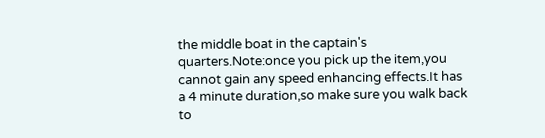the middle boat in the captain's quarters.Note:once you pick up the item,you cannot gain any speed enhancing effects.It has a 4 minute duration,so make sure you walk back to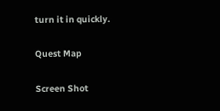turn it in quickly.

Quest Map

Screen Shot